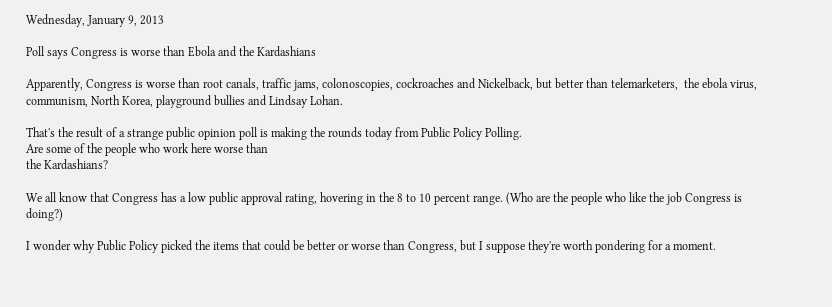Wednesday, January 9, 2013

Poll says Congress is worse than Ebola and the Kardashians

Apparently, Congress is worse than root canals, traffic jams, colonoscopies, cockroaches and Nickelback, but better than telemarketers,  the ebola virus, communism, North Korea, playground bullies and Lindsay Lohan.

That's the result of a strange public opinion poll is making the rounds today from Public Policy Polling.
Are some of the people who work here worse than
the Kardashians?

We all know that Congress has a low public approval rating, hovering in the 8 to 10 percent range. (Who are the people who like the job Congress is doing?)

I wonder why Public Policy picked the items that could be better or worse than Congress, but I suppose they're worth pondering for a moment.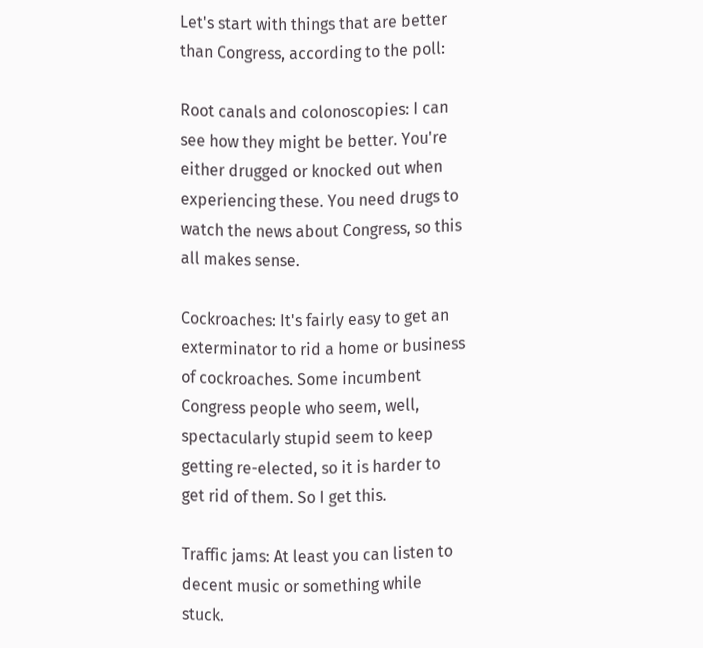Let's start with things that are better than Congress, according to the poll:

Root canals and colonoscopies: I can see how they might be better. You're either drugged or knocked out when experiencing these. You need drugs to watch the news about Congress, so this all makes sense.

Cockroaches: It's fairly easy to get an exterminator to rid a home or business of cockroaches. Some incumbent Congress people who seem, well, spectacularly stupid seem to keep getting re-elected, so it is harder to get rid of them. So I get this.

Traffic jams: At least you can listen to decent music or something while stuck.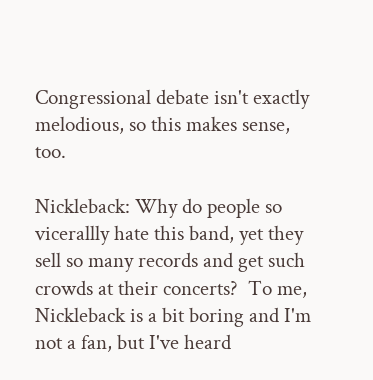Congressional debate isn't exactly melodious, so this makes sense, too.

Nickleback: Why do people so vicerallly hate this band, yet they sell so many records and get such crowds at their concerts?  To me, Nickleback is a bit boring and I'm not a fan, but I've heard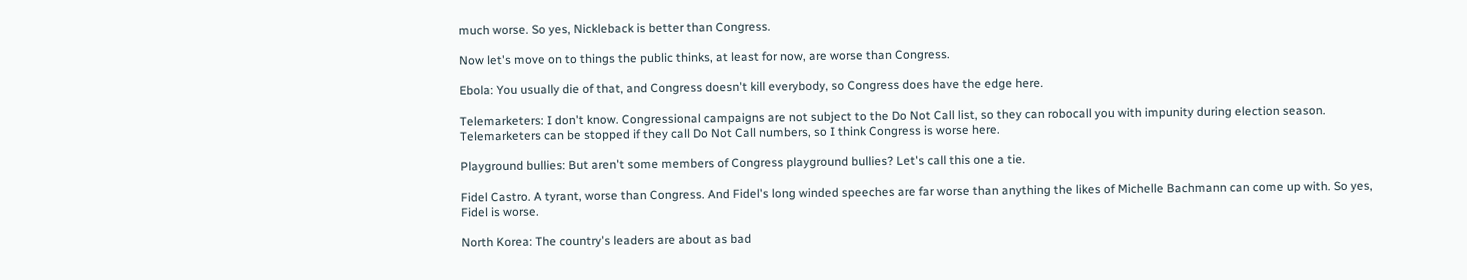much worse. So yes, Nickleback is better than Congress.

Now let's move on to things the public thinks, at least for now, are worse than Congress.

Ebola: You usually die of that, and Congress doesn't kill everybody, so Congress does have the edge here.

Telemarketers: I don't know. Congressional campaigns are not subject to the Do Not Call list, so they can robocall you with impunity during election season. Telemarketers can be stopped if they call Do Not Call numbers, so I think Congress is worse here.

Playground bullies: But aren't some members of Congress playground bullies? Let's call this one a tie.

Fidel Castro. A tyrant, worse than Congress. And Fidel's long winded speeches are far worse than anything the likes of Michelle Bachmann can come up with. So yes, Fidel is worse.

North Korea: The country's leaders are about as bad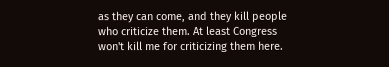as they can come, and they kill people who criticize them. At least Congress won't kill me for criticizing them here.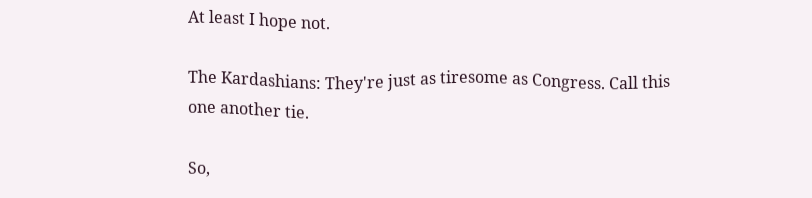At least I hope not.

The Kardashians: They're just as tiresome as Congress. Call this one another tie.

So,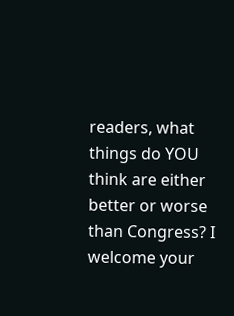readers, what things do YOU think are either better or worse than Congress? I welcome your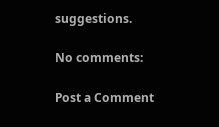suggestions.

No comments:

Post a Comment